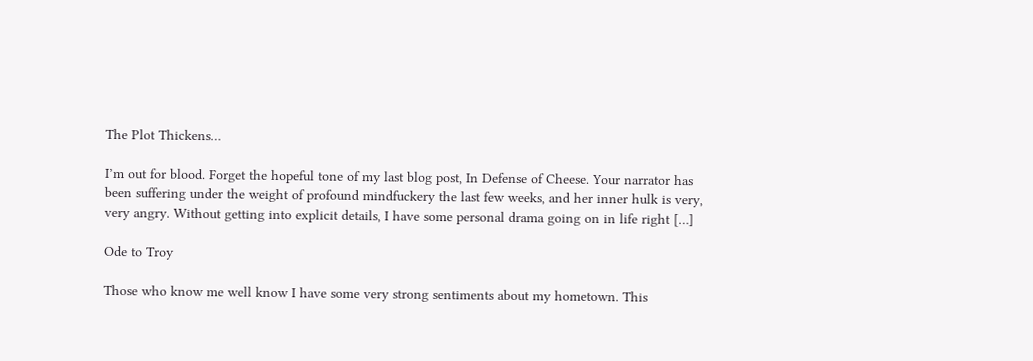The Plot Thickens…

I’m out for blood. Forget the hopeful tone of my last blog post, In Defense of Cheese. Your narrator has been suffering under the weight of profound mindfuckery the last few weeks, and her inner hulk is very, very angry. Without getting into explicit details, I have some personal drama going on in life right […]

Ode to Troy

Those who know me well know I have some very strong sentiments about my hometown. This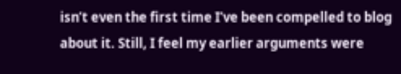isn’t even the first time I’ve been compelled to blog about it. Still, I feel my earlier arguments were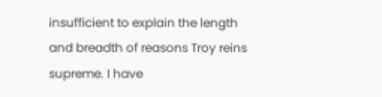insufficient to explain the length and breadth of reasons Troy reins supreme. I have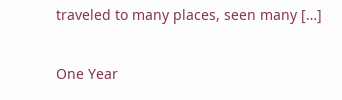traveled to many places, seen many […]

One Year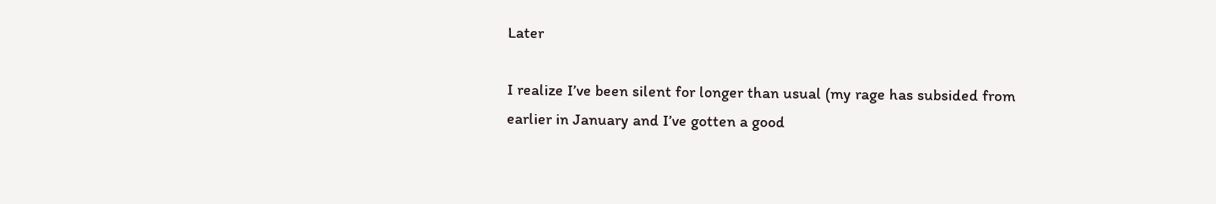Later

I realize I’ve been silent for longer than usual (my rage has subsided from earlier in January and I’ve gotten a good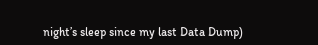night’s sleep since my last Data Dump)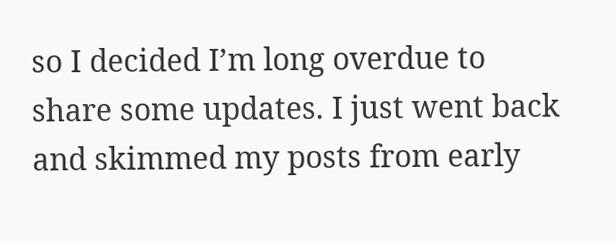so I decided I’m long overdue to share some updates. I just went back and skimmed my posts from early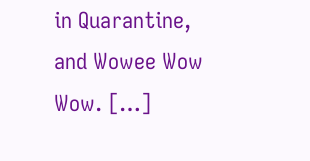in Quarantine, and Wowee Wow Wow. […]